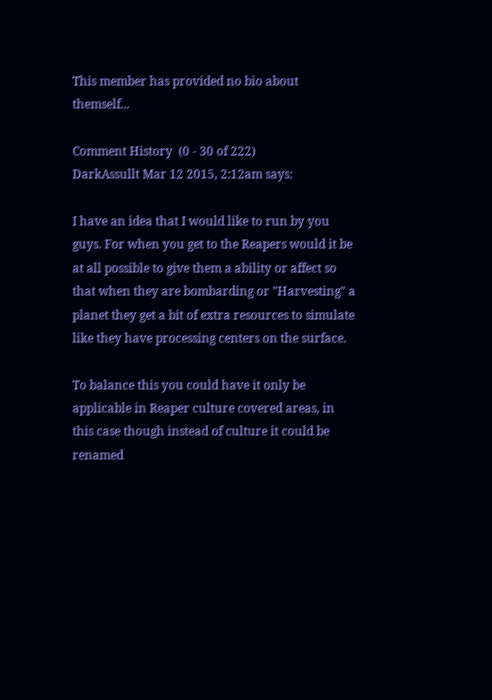This member has provided no bio about themself...

Comment History  (0 - 30 of 222)
DarkAssullt Mar 12 2015, 2:12am says:

I have an idea that I would like to run by you guys. For when you get to the Reapers would it be at all possible to give them a ability or affect so that when they are bombarding or "Harvesting" a planet they get a bit of extra resources to simulate like they have processing centers on the surface.

To balance this you could have it only be applicable in Reaper culture covered areas, in this case though instead of culture it could be renamed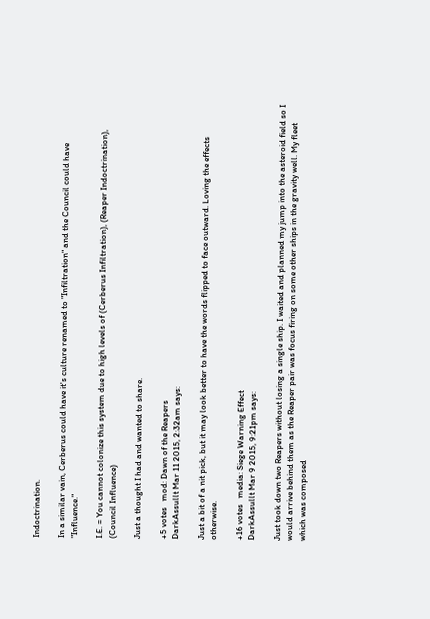Indoctrination.

In a similar vain, Cerberus could have it's culture renamed to "Infiltration" and the Council could have "Influence."

I.E. = You cannot colonize this system due to high levels of (Cerberus Infiltration), (Reaper Indoctrination), (Council Influence)

Just a thought I had and wanted to share.

+5 votes   mod: Dawn of the Reapers
DarkAssullt Mar 11 2015, 2:32am says:

Just a bit of a nit pick, but it may look better to have the words flipped to face outward. Loving the effects otherwise.

+16 votes   media: Siege Warning Effect
DarkAssullt Mar 9 2015, 9:21pm says:

Just took down two Reapers without losing a single ship. I waited and planned my jump into the asteroid field so I would arrive behind them as the Reaper pair was focus firing on some other ships in the gravity well. My fleet which was composed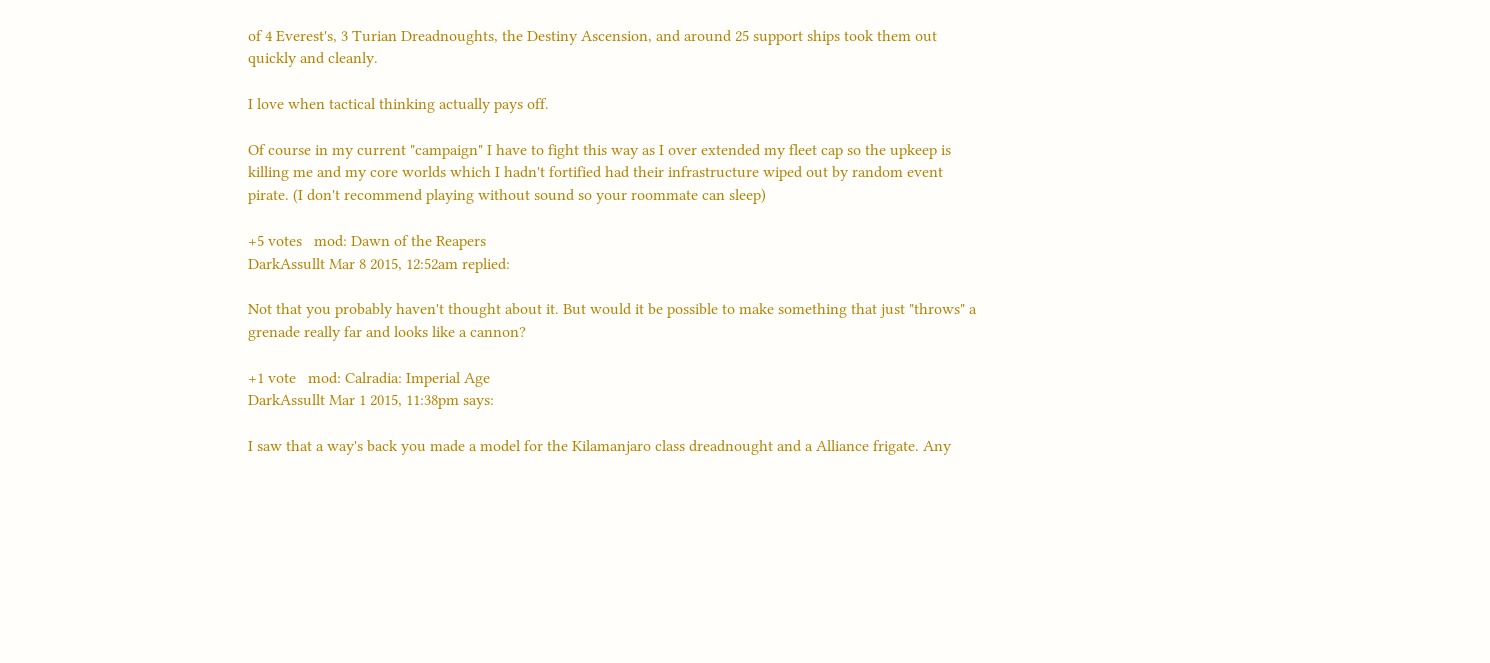of 4 Everest's, 3 Turian Dreadnoughts, the Destiny Ascension, and around 25 support ships took them out quickly and cleanly.

I love when tactical thinking actually pays off.

Of course in my current "campaign" I have to fight this way as I over extended my fleet cap so the upkeep is killing me and my core worlds which I hadn't fortified had their infrastructure wiped out by random event pirate. (I don't recommend playing without sound so your roommate can sleep)

+5 votes   mod: Dawn of the Reapers
DarkAssullt Mar 8 2015, 12:52am replied:

Not that you probably haven't thought about it. But would it be possible to make something that just "throws" a grenade really far and looks like a cannon?

+1 vote   mod: Calradia: Imperial Age
DarkAssullt Mar 1 2015, 11:38pm says:

I saw that a way's back you made a model for the Kilamanjaro class dreadnought and a Alliance frigate. Any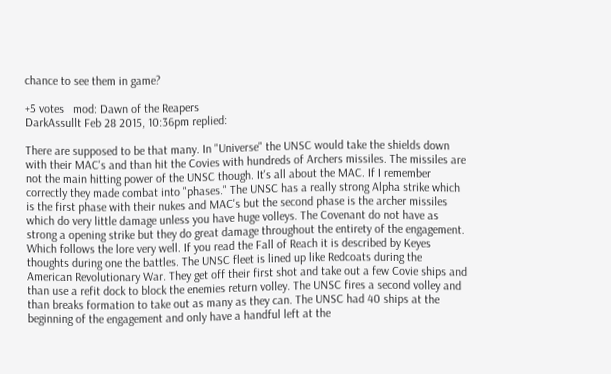chance to see them in game?

+5 votes   mod: Dawn of the Reapers
DarkAssullt Feb 28 2015, 10:36pm replied:

There are supposed to be that many. In "Universe" the UNSC would take the shields down with their MAC's and than hit the Covies with hundreds of Archers missiles. The missiles are not the main hitting power of the UNSC though. It's all about the MAC. If I remember correctly they made combat into "phases." The UNSC has a really strong Alpha strike which is the first phase with their nukes and MAC's but the second phase is the archer missiles which do very little damage unless you have huge volleys. The Covenant do not have as strong a opening strike but they do great damage throughout the entirety of the engagement. Which follows the lore very well. If you read the Fall of Reach it is described by Keyes thoughts during one the battles. The UNSC fleet is lined up like Redcoats during the American Revolutionary War. They get off their first shot and take out a few Covie ships and than use a refit dock to block the enemies return volley. The UNSC fires a second volley and than breaks formation to take out as many as they can. The UNSC had 40 ships at the beginning of the engagement and only have a handful left at the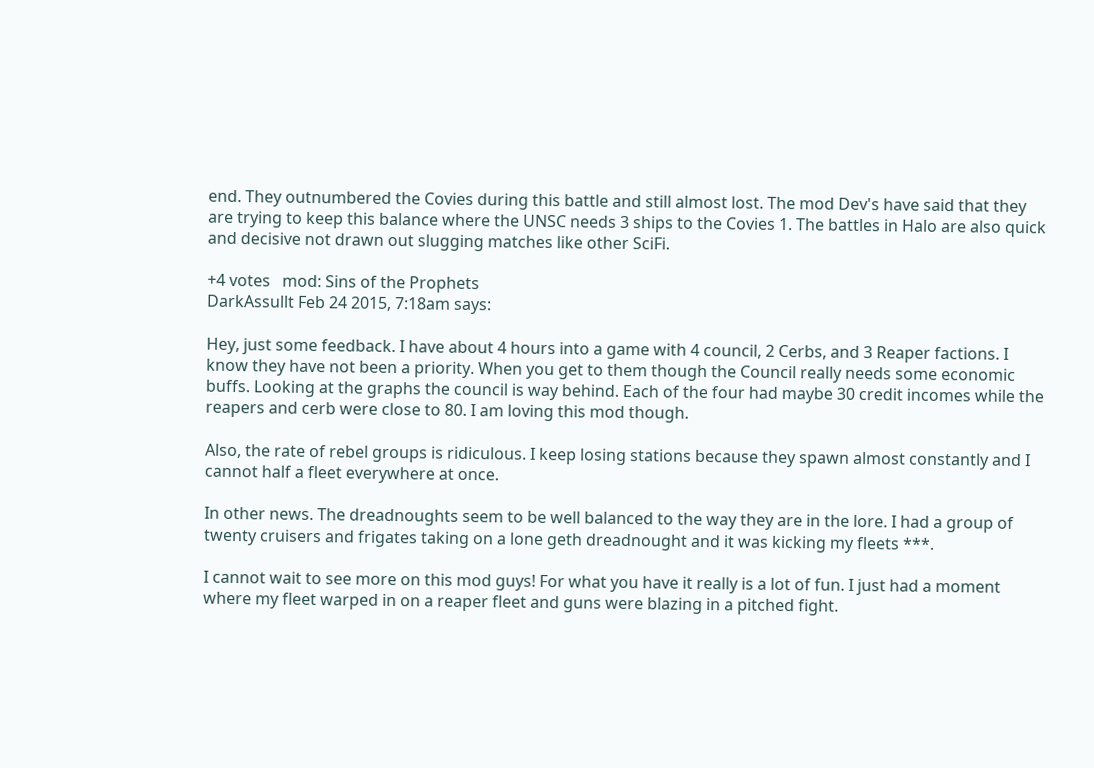end. They outnumbered the Covies during this battle and still almost lost. The mod Dev's have said that they are trying to keep this balance where the UNSC needs 3 ships to the Covies 1. The battles in Halo are also quick and decisive not drawn out slugging matches like other SciFi.

+4 votes   mod: Sins of the Prophets
DarkAssullt Feb 24 2015, 7:18am says:

Hey, just some feedback. I have about 4 hours into a game with 4 council, 2 Cerbs, and 3 Reaper factions. I know they have not been a priority. When you get to them though the Council really needs some economic buffs. Looking at the graphs the council is way behind. Each of the four had maybe 30 credit incomes while the reapers and cerb were close to 80. I am loving this mod though.

Also, the rate of rebel groups is ridiculous. I keep losing stations because they spawn almost constantly and I cannot half a fleet everywhere at once.

In other news. The dreadnoughts seem to be well balanced to the way they are in the lore. I had a group of twenty cruisers and frigates taking on a lone geth dreadnought and it was kicking my fleets ***.

I cannot wait to see more on this mod guys! For what you have it really is a lot of fun. I just had a moment where my fleet warped in on a reaper fleet and guns were blazing in a pitched fight.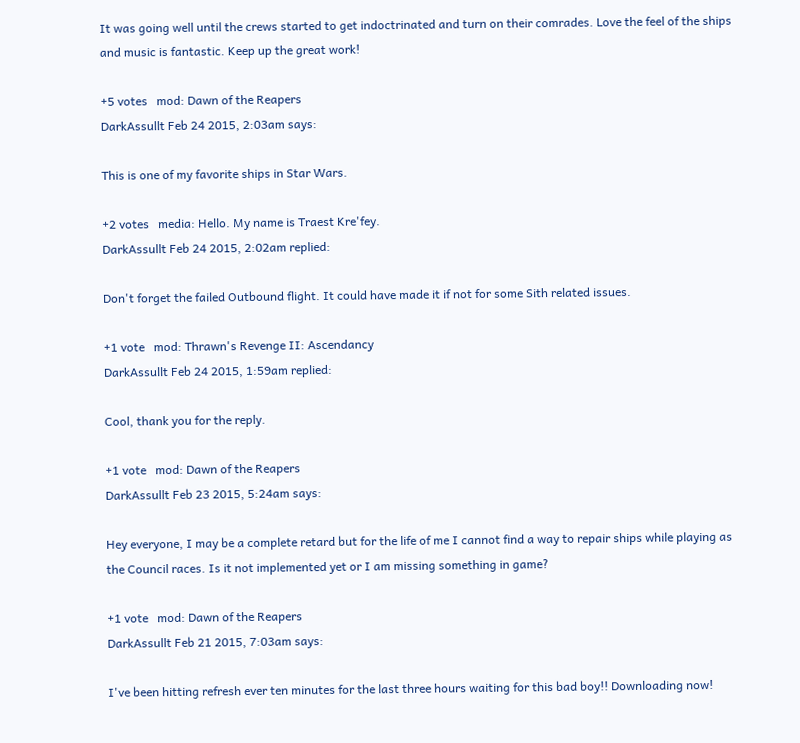It was going well until the crews started to get indoctrinated and turn on their comrades. Love the feel of the ships and music is fantastic. Keep up the great work!

+5 votes   mod: Dawn of the Reapers
DarkAssullt Feb 24 2015, 2:03am says:

This is one of my favorite ships in Star Wars.

+2 votes   media: Hello. My name is Traest Kre'fey.
DarkAssullt Feb 24 2015, 2:02am replied:

Don't forget the failed Outbound flight. It could have made it if not for some Sith related issues.

+1 vote   mod: Thrawn's Revenge II: Ascendancy
DarkAssullt Feb 24 2015, 1:59am replied:

Cool, thank you for the reply.

+1 vote   mod: Dawn of the Reapers
DarkAssullt Feb 23 2015, 5:24am says:

Hey everyone, I may be a complete retard but for the life of me I cannot find a way to repair ships while playing as the Council races. Is it not implemented yet or I am missing something in game?

+1 vote   mod: Dawn of the Reapers
DarkAssullt Feb 21 2015, 7:03am says:

I've been hitting refresh ever ten minutes for the last three hours waiting for this bad boy!! Downloading now!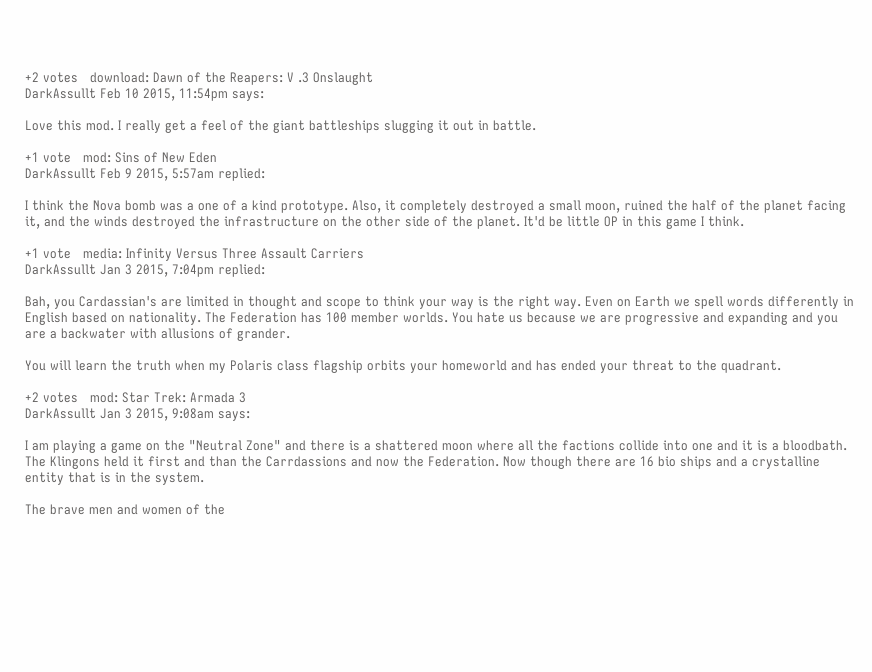+2 votes   download: Dawn of the Reapers: V .3 Onslaught
DarkAssullt Feb 10 2015, 11:54pm says:

Love this mod. I really get a feel of the giant battleships slugging it out in battle.

+1 vote   mod: Sins of New Eden
DarkAssullt Feb 9 2015, 5:57am replied:

I think the Nova bomb was a one of a kind prototype. Also, it completely destroyed a small moon, ruined the half of the planet facing it, and the winds destroyed the infrastructure on the other side of the planet. It'd be little OP in this game I think.

+1 vote   media: Infinity Versus Three Assault Carriers
DarkAssullt Jan 3 2015, 7:04pm replied:

Bah, you Cardassian's are limited in thought and scope to think your way is the right way. Even on Earth we spell words differently in English based on nationality. The Federation has 100 member worlds. You hate us because we are progressive and expanding and you are a backwater with allusions of grander.

You will learn the truth when my Polaris class flagship orbits your homeworld and has ended your threat to the quadrant.

+2 votes   mod: Star Trek: Armada 3
DarkAssullt Jan 3 2015, 9:08am says:

I am playing a game on the "Neutral Zone" and there is a shattered moon where all the factions collide into one and it is a bloodbath. The Klingons held it first and than the Carrdassions and now the Federation. Now though there are 16 bio ships and a crystalline entity that is in the system.

The brave men and women of the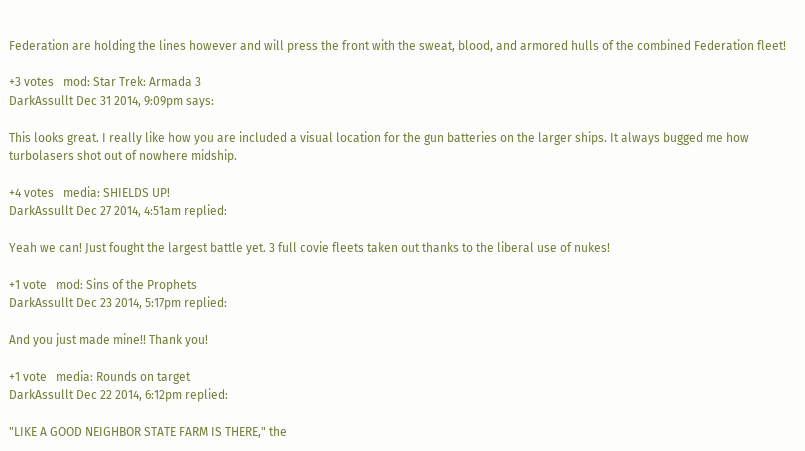Federation are holding the lines however and will press the front with the sweat, blood, and armored hulls of the combined Federation fleet!

+3 votes   mod: Star Trek: Armada 3
DarkAssullt Dec 31 2014, 9:09pm says:

This looks great. I really like how you are included a visual location for the gun batteries on the larger ships. It always bugged me how turbolasers shot out of nowhere midship.

+4 votes   media: SHIELDS UP!
DarkAssullt Dec 27 2014, 4:51am replied:

Yeah we can! Just fought the largest battle yet. 3 full covie fleets taken out thanks to the liberal use of nukes!

+1 vote   mod: Sins of the Prophets
DarkAssullt Dec 23 2014, 5:17pm replied:

And you just made mine!! Thank you!

+1 vote   media: Rounds on target
DarkAssullt Dec 22 2014, 6:12pm replied:

"LIKE A GOOD NEIGHBOR STATE FARM IS THERE," the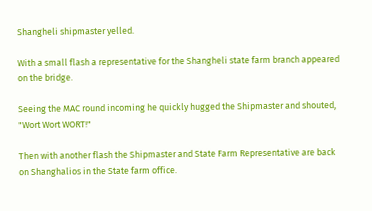Shangheli shipmaster yelled.

With a small flash a representative for the Shangheli state farm branch appeared on the bridge.

Seeing the MAC round incoming he quickly hugged the Shipmaster and shouted, "Wort Wort WORT!"

Then with another flash the Shipmaster and State Farm Representative are back on Shanghalios in the State farm office.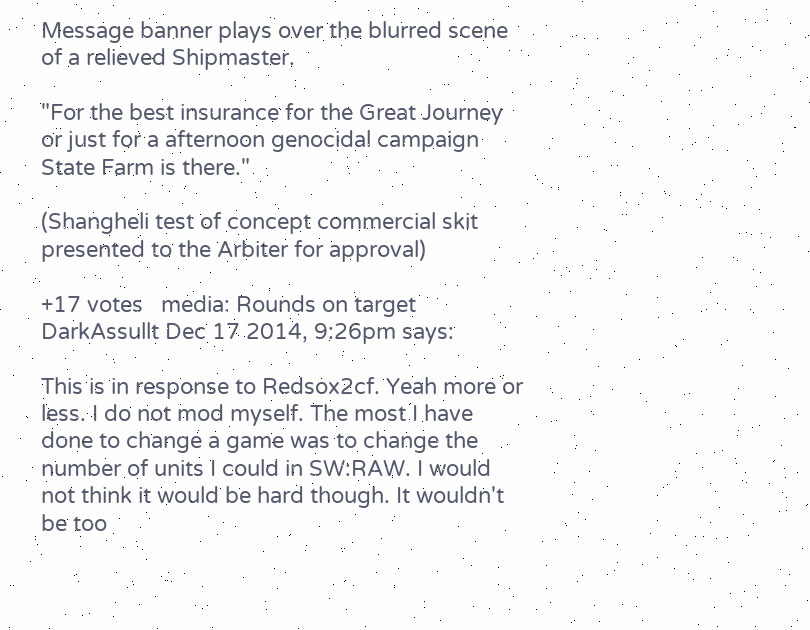Message banner plays over the blurred scene of a relieved Shipmaster.

"For the best insurance for the Great Journey or just for a afternoon genocidal campaign State Farm is there."

(Shangheli test of concept commercial skit presented to the Arbiter for approval)

+17 votes   media: Rounds on target
DarkAssullt Dec 17 2014, 9:26pm says:

This is in response to Redsox2cf. Yeah more or less. I do not mod myself. The most I have done to change a game was to change the number of units I could in SW:RAW. I would not think it would be hard though. It wouldn't be too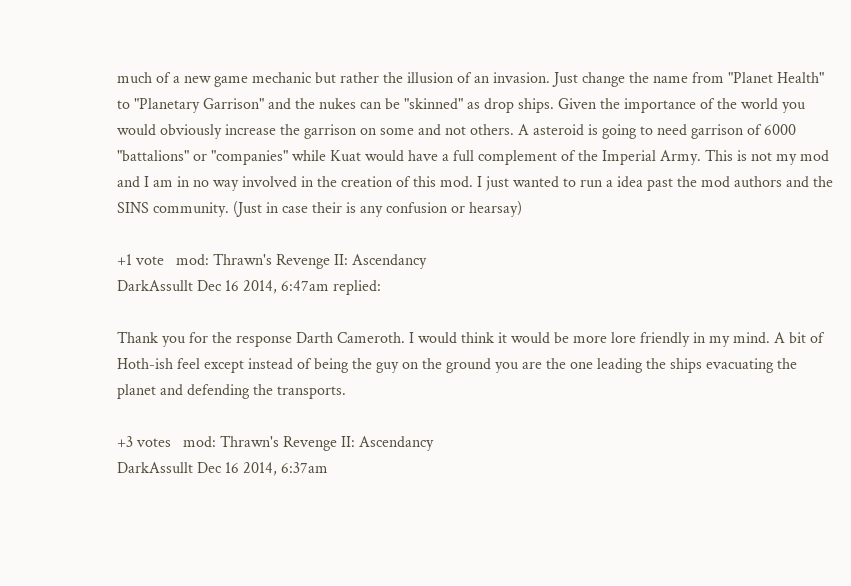much of a new game mechanic but rather the illusion of an invasion. Just change the name from "Planet Health" to "Planetary Garrison" and the nukes can be "skinned" as drop ships. Given the importance of the world you would obviously increase the garrison on some and not others. A asteroid is going to need garrison of 6000 "battalions" or "companies" while Kuat would have a full complement of the Imperial Army. This is not my mod and I am in no way involved in the creation of this mod. I just wanted to run a idea past the mod authors and the SINS community. (Just in case their is any confusion or hearsay)

+1 vote   mod: Thrawn's Revenge II: Ascendancy
DarkAssullt Dec 16 2014, 6:47am replied:

Thank you for the response Darth Cameroth. I would think it would be more lore friendly in my mind. A bit of Hoth-ish feel except instead of being the guy on the ground you are the one leading the ships evacuating the planet and defending the transports.

+3 votes   mod: Thrawn's Revenge II: Ascendancy
DarkAssullt Dec 16 2014, 6:37am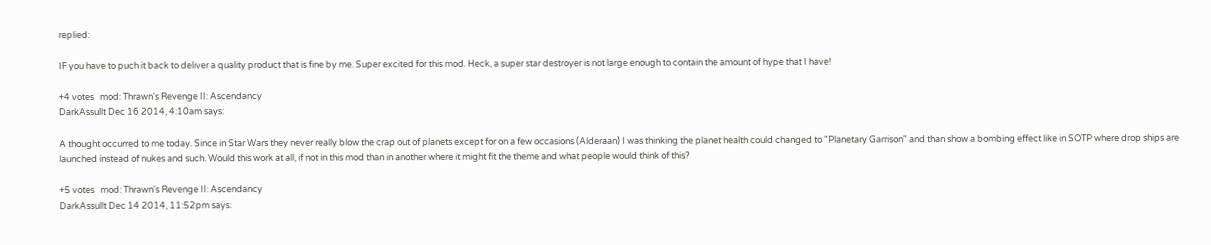replied:

IF you have to puch it back to deliver a quality product that is fine by me. Super excited for this mod. Heck, a super star destroyer is not large enough to contain the amount of hype that I have!

+4 votes   mod: Thrawn's Revenge II: Ascendancy
DarkAssullt Dec 16 2014, 4:10am says:

A thought occurred to me today. Since in Star Wars they never really blow the crap out of planets except for on a few occasions (Alderaan) I was thinking the planet health could changed to "Planetary Garrison" and than show a bombing effect like in SOTP where drop ships are launched instead of nukes and such. Would this work at all, if not in this mod than in another where it might fit the theme and what people would think of this?

+5 votes   mod: Thrawn's Revenge II: Ascendancy
DarkAssullt Dec 14 2014, 11:52pm says: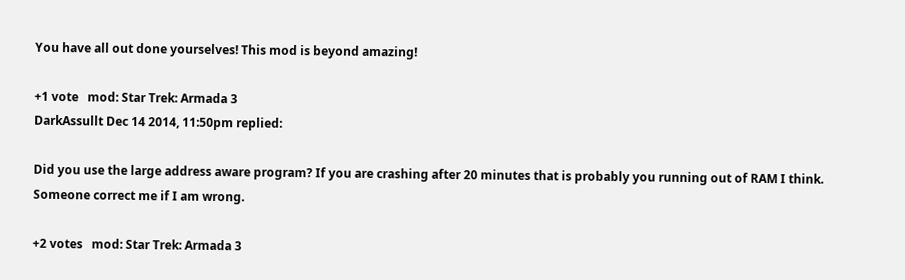You have all out done yourselves! This mod is beyond amazing!

+1 vote   mod: Star Trek: Armada 3
DarkAssullt Dec 14 2014, 11:50pm replied:

Did you use the large address aware program? If you are crashing after 20 minutes that is probably you running out of RAM I think. Someone correct me if I am wrong.

+2 votes   mod: Star Trek: Armada 3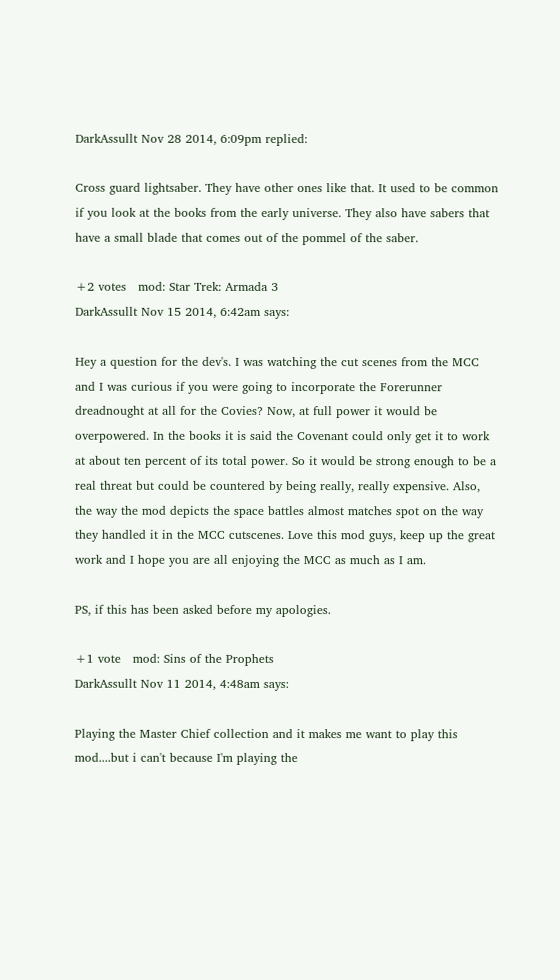DarkAssullt Nov 28 2014, 6:09pm replied:

Cross guard lightsaber. They have other ones like that. It used to be common if you look at the books from the early universe. They also have sabers that have a small blade that comes out of the pommel of the saber.

+2 votes   mod: Star Trek: Armada 3
DarkAssullt Nov 15 2014, 6:42am says:

Hey a question for the dev's. I was watching the cut scenes from the MCC and I was curious if you were going to incorporate the Forerunner dreadnought at all for the Covies? Now, at full power it would be overpowered. In the books it is said the Covenant could only get it to work at about ten percent of its total power. So it would be strong enough to be a real threat but could be countered by being really, really expensive. Also, the way the mod depicts the space battles almost matches spot on the way they handled it in the MCC cutscenes. Love this mod guys, keep up the great work and I hope you are all enjoying the MCC as much as I am.

PS, if this has been asked before my apologies.

+1 vote   mod: Sins of the Prophets
DarkAssullt Nov 11 2014, 4:48am says:

Playing the Master Chief collection and it makes me want to play this mod....but i can't because I'm playing the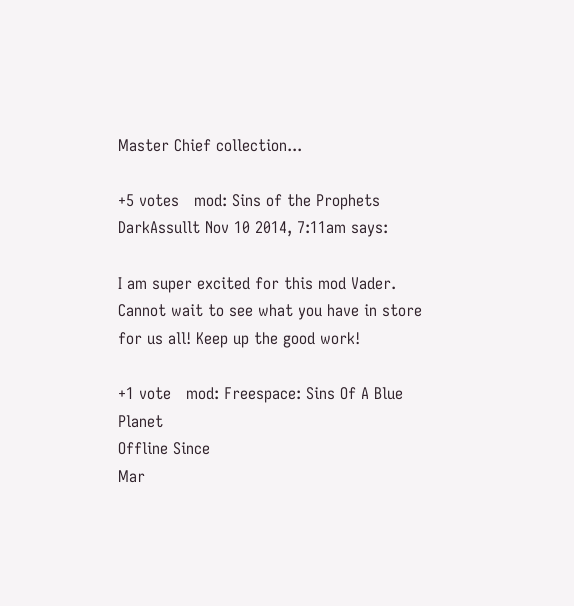Master Chief collection...

+5 votes   mod: Sins of the Prophets
DarkAssullt Nov 10 2014, 7:11am says:

I am super excited for this mod Vader. Cannot wait to see what you have in store for us all! Keep up the good work!

+1 vote   mod: Freespace: Sins Of A Blue Planet
Offline Since
Mar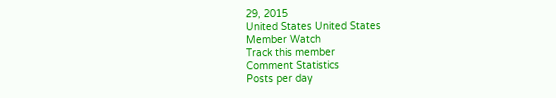29, 2015
United States United States
Member Watch
Track this member
Comment Statistics
Posts per day